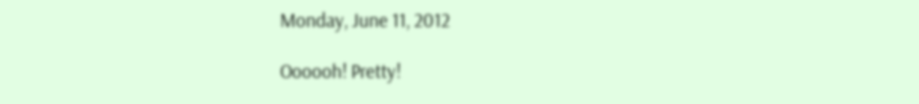Monday, June 11, 2012

Oooooh! Pretty!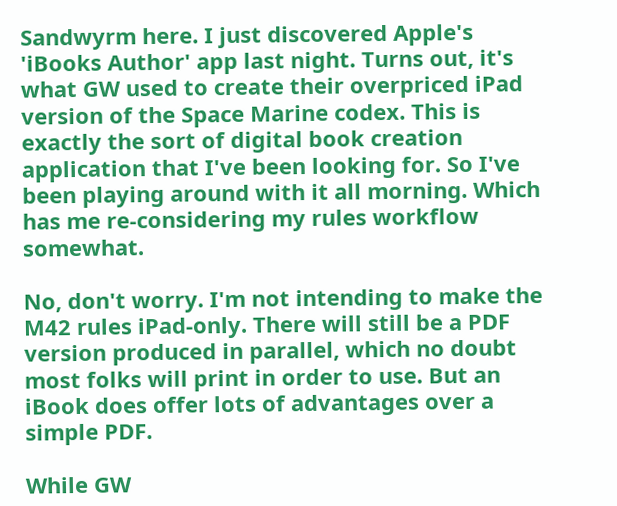Sandwyrm here. I just discovered Apple's 'iBooks Author' app last night. Turns out, it's what GW used to create their overpriced iPad version of the Space Marine codex. This is exactly the sort of digital book creation application that I've been looking for. So I've been playing around with it all morning. Which has me re-considering my rules workflow somewhat.

No, don't worry. I'm not intending to make the M42 rules iPad-only. There will still be a PDF version produced in parallel, which no doubt most folks will print in order to use. But an iBook does offer lots of advantages over a simple PDF.

While GW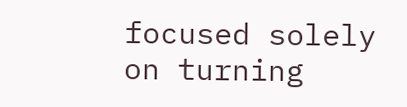focused solely on turning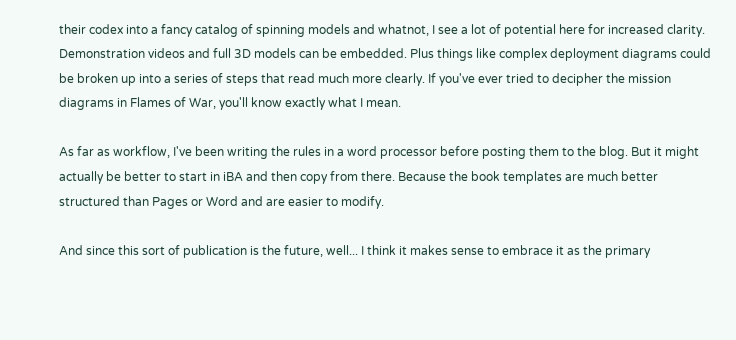their codex into a fancy catalog of spinning models and whatnot, I see a lot of potential here for increased clarity. Demonstration videos and full 3D models can be embedded. Plus things like complex deployment diagrams could be broken up into a series of steps that read much more clearly. If you've ever tried to decipher the mission diagrams in Flames of War, you'll know exactly what I mean.

As far as workflow, I've been writing the rules in a word processor before posting them to the blog. But it might actually be better to start in iBA and then copy from there. Because the book templates are much better structured than Pages or Word and are easier to modify.

And since this sort of publication is the future, well... I think it makes sense to embrace it as the primary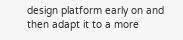design platform early on and then adapt it to a more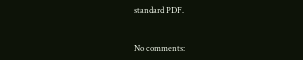standard PDF.


No comments: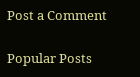Post a Comment

Popular Posts